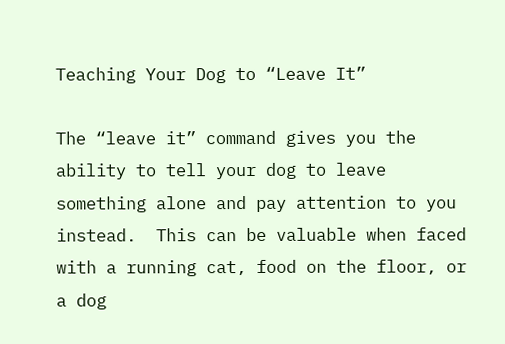Teaching Your Dog to “Leave It”

The “leave it” command gives you the ability to tell your dog to leave something alone and pay attention to you instead.  This can be valuable when faced with a running cat, food on the floor, or a dog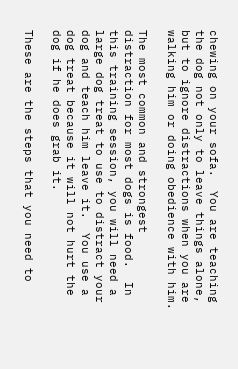chewing on your sofa.  You are teaching the dog not only to leave things alone, but to ignore distractions when you are walking him or doing obedience with him.

The most common and strongest distraction for most dogs is food.  In this training session, you will need a large dog treat to use to distract your dog and teach him leave it.  You use a dog treat because it will not hurt the dog if he does grab it.

These are the steps that you need to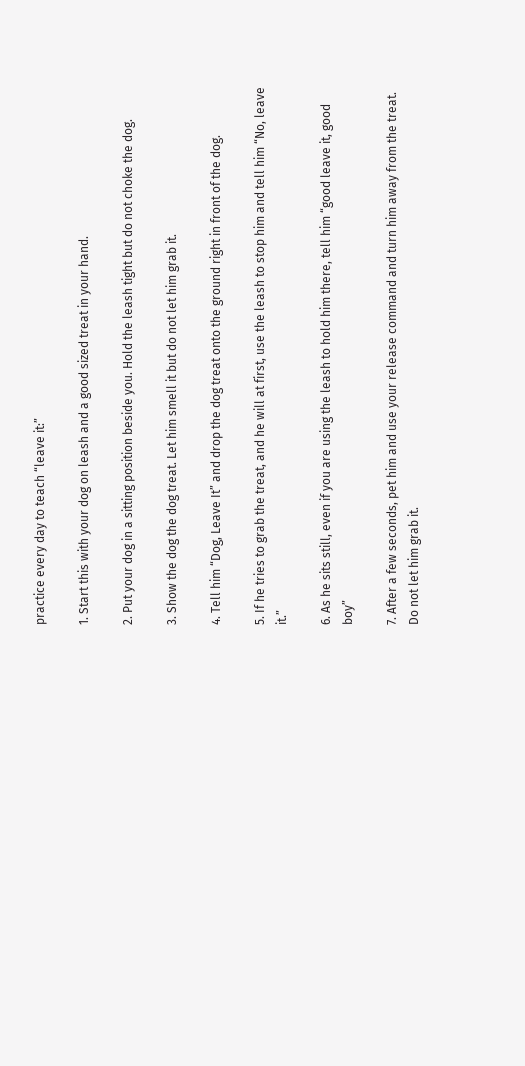practice every day to teach “leave it:”

1. Start this with your dog on leash and a good sized treat in your hand.

2. Put your dog in a sitting position beside you. Hold the leash tight but do not choke the dog.

3. Show the dog the dog treat. Let him smell it but do not let him grab it.

4. Tell him “Dog, Leave It” and drop the dog treat onto the ground right in front of the dog.

5. If he tries to grab the treat, and he will at first, use the leash to stop him and tell him “No, leave it.”

6. As he sits still, even if you are using the leash to hold him there, tell him “good leave it, good boy”

7. After a few seconds, pet him and use your release command and turn him away from the treat. Do not let him grab it.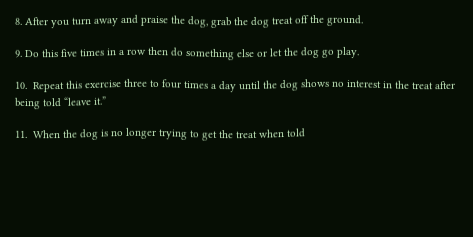8. After you turn away and praise the dog, grab the dog treat off the ground.

9. Do this five times in a row then do something else or let the dog go play.

10.  Repeat this exercise three to four times a day until the dog shows no interest in the treat after being told “leave it.”

11.  When the dog is no longer trying to get the treat when told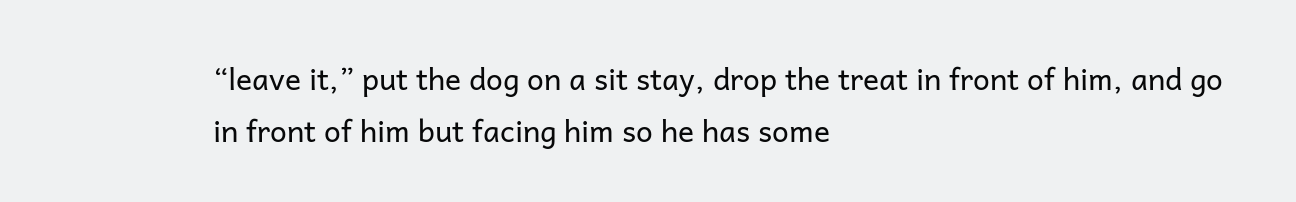“leave it,” put the dog on a sit stay, drop the treat in front of him, and go in front of him but facing him so he has some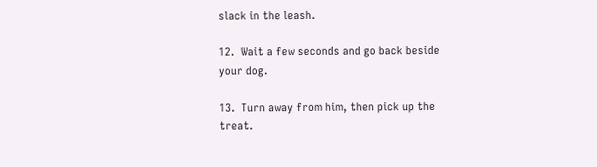slack in the leash.

12.  Wait a few seconds and go back beside your dog.

13.  Turn away from him, then pick up the treat.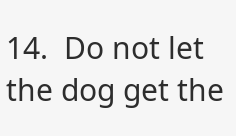14.  Do not let the dog get the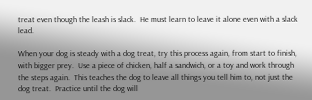treat even though the leash is slack.  He must learn to leave it alone even with a slack lead.

When your dog is steady with a dog treat, try this process again, from start to finish, with bigger prey.  Use a piece of chicken, half a sandwich, or a toy and work through the steps again.  This teaches the dog to leave all things you tell him to, not just the dog treat.  Practice until the dog will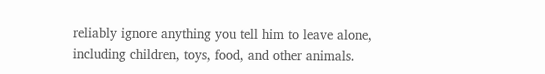reliably ignore anything you tell him to leave alone, including children, toys, food, and other animals.